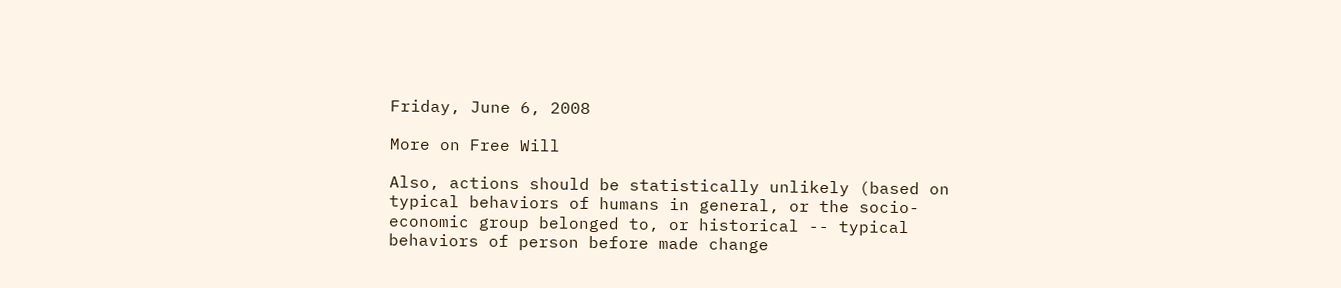Friday, June 6, 2008

More on Free Will

Also, actions should be statistically unlikely (based on typical behaviors of humans in general, or the socio-economic group belonged to, or historical -- typical behaviors of person before made change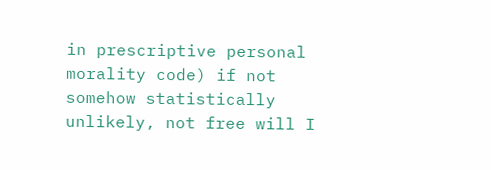in prescriptive personal morality code) if not somehow statistically unlikely, not free will I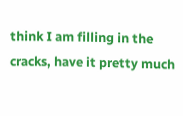think I am filling in the cracks, have it pretty much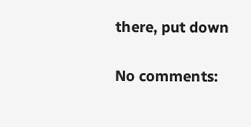there, put down

No comments: